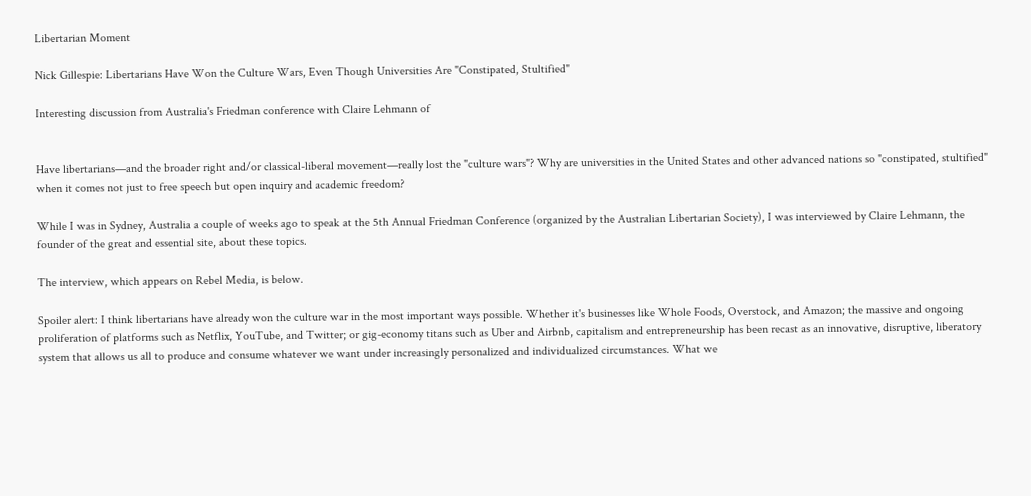Libertarian Moment

Nick Gillespie: Libertarians Have Won the Culture Wars, Even Though Universities Are "Constipated, Stultified"

Interesting discussion from Australia's Friedman conference with Claire Lehmann of


Have libertarians—and the broader right and/or classical-liberal movement—really lost the "culture wars"? Why are universities in the United States and other advanced nations so "constipated, stultified" when it comes not just to free speech but open inquiry and academic freedom?

While I was in Sydney, Australia a couple of weeks ago to speak at the 5th Annual Friedman Conference (organized by the Australian Libertarian Society), I was interviewed by Claire Lehmann, the founder of the great and essential site, about these topics.

The interview, which appears on Rebel Media, is below.

Spoiler alert: I think libertarians have already won the culture war in the most important ways possible. Whether it's businesses like Whole Foods, Overstock, and Amazon; the massive and ongoing proliferation of platforms such as Netflix, YouTube, and Twitter; or gig-economy titans such as Uber and Airbnb, capitalism and entrepreneurship has been recast as an innovative, disruptive, liberatory system that allows us all to produce and consume whatever we want under increasingly personalized and individualized circumstances. What we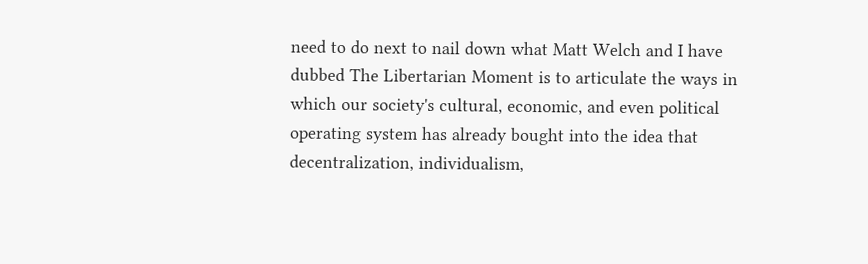need to do next to nail down what Matt Welch and I have dubbed The Libertarian Moment is to articulate the ways in which our society's cultural, economic, and even political operating system has already bought into the idea that decentralization, individualism,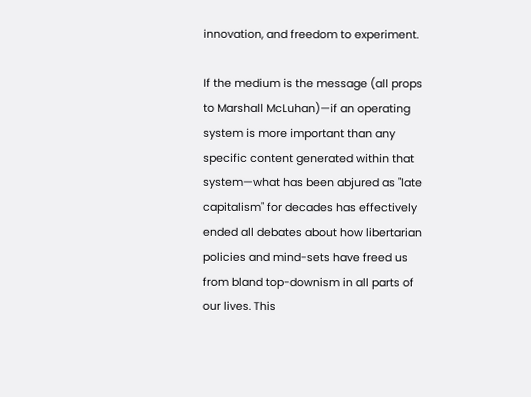innovation, and freedom to experiment.

If the medium is the message (all props to Marshall McLuhan)—if an operating system is more important than any specific content generated within that system—what has been abjured as "late capitalism" for decades has effectively ended all debates about how libertarian policies and mind-sets have freed us from bland top-downism in all parts of our lives. This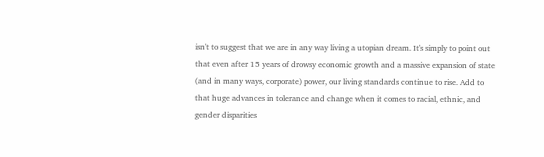isn't to suggest that we are in any way living a utopian dream. It's simply to point out that even after 15 years of drowsy economic growth and a massive expansion of state (and in many ways, corporate) power, our living standards continue to rise. Add to that huge advances in tolerance and change when it comes to racial, ethnic, and gender disparities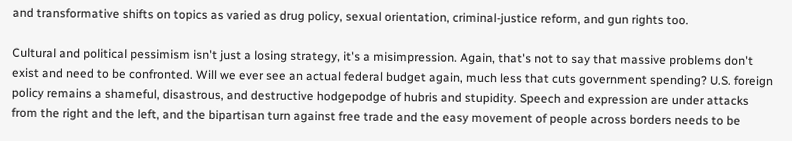and transformative shifts on topics as varied as drug policy, sexual orientation, criminal-justice reform, and gun rights too.

Cultural and political pessimism isn't just a losing strategy, it's a misimpression. Again, that's not to say that massive problems don't exist and need to be confronted. Will we ever see an actual federal budget again, much less that cuts government spending? U.S. foreign policy remains a shameful, disastrous, and destructive hodgepodge of hubris and stupidity. Speech and expression are under attacks from the right and the left, and the bipartisan turn against free trade and the easy movement of people across borders needs to be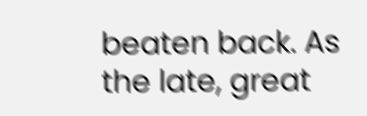beaten back. As the late, great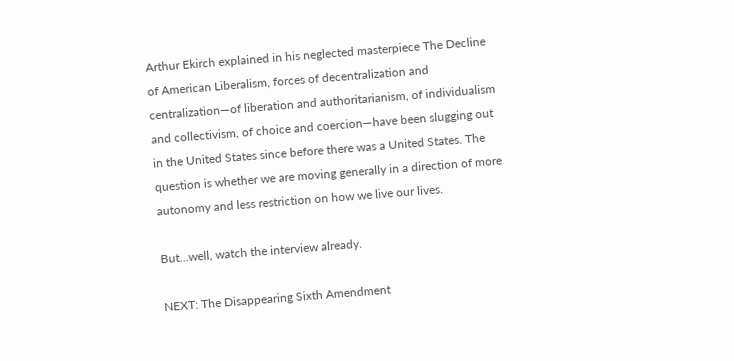Arthur Ekirch explained in his neglected masterpiece The Decline of American Liberalism, forces of decentralization and centralization—of liberation and authoritarianism, of individualism and collectivism, of choice and coercion—have been slugging out in the United States since before there was a United States. The question is whether we are moving generally in a direction of more autonomy and less restriction on how we live our lives.

But…well, watch the interview already.

NEXT: The Disappearing Sixth Amendment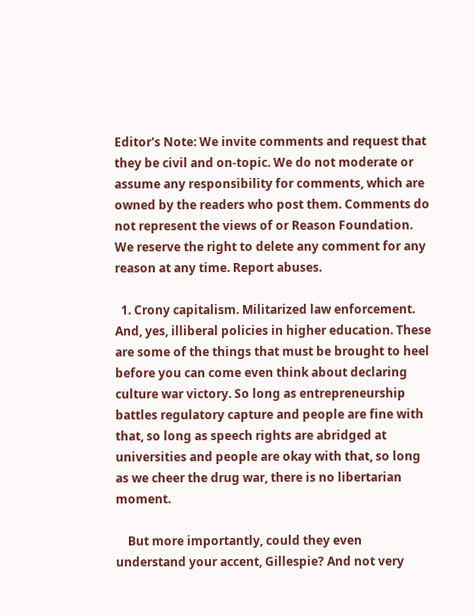Editor's Note: We invite comments and request that they be civil and on-topic. We do not moderate or assume any responsibility for comments, which are owned by the readers who post them. Comments do not represent the views of or Reason Foundation. We reserve the right to delete any comment for any reason at any time. Report abuses.

  1. Crony capitalism. Militarized law enforcement. And, yes, illiberal policies in higher education. These are some of the things that must be brought to heel before you can come even think about declaring culture war victory. So long as entrepreneurship battles regulatory capture and people are fine with that, so long as speech rights are abridged at universities and people are okay with that, so long as we cheer the drug war, there is no libertarian moment.

    But more importantly, could they even understand your accent, Gillespie? And not very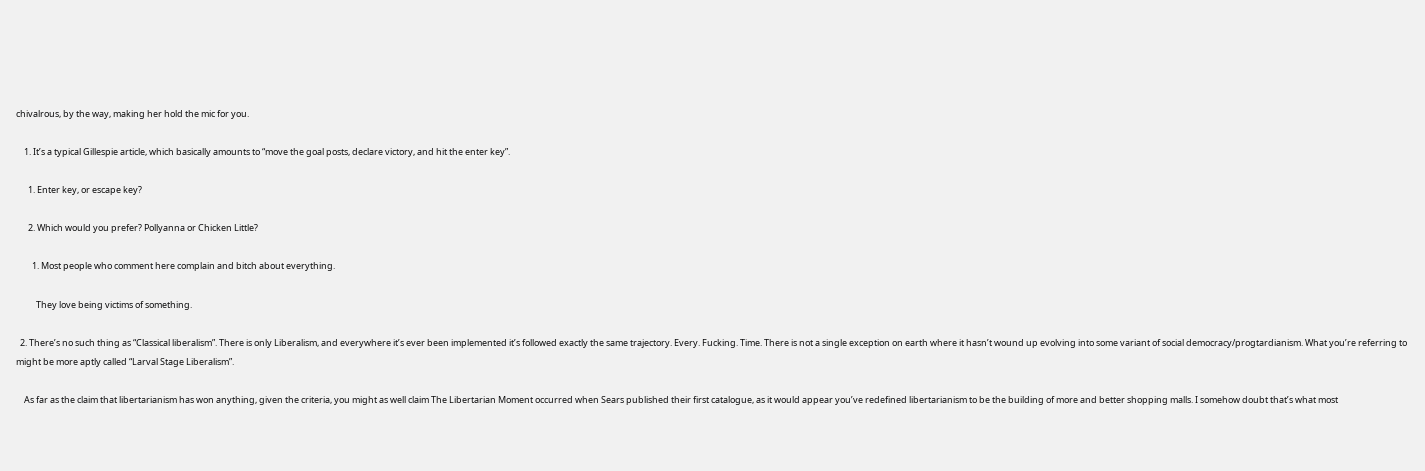chivalrous, by the way, making her hold the mic for you.

    1. It’s a typical Gillespie article, which basically amounts to “move the goal posts, declare victory, and hit the enter key”.

      1. Enter key, or escape key?

      2. Which would you prefer? Pollyanna or Chicken Little?

        1. Most people who comment here complain and bitch about everything.

          They love being victims of something.

  2. There’s no such thing as “Classical liberalism”. There is only Liberalism, and everywhere it’s ever been implemented it’s followed exactly the same trajectory. Every. Fucking. Time. There is not a single exception on earth where it hasn’t wound up evolving into some variant of social democracy/progtardianism. What you’re referring to might be more aptly called “Larval Stage Liberalism”.

    As far as the claim that libertarianism has won anything, given the criteria, you might as well claim The Libertarian Moment occurred when Sears published their first catalogue, as it would appear you’ve redefined libertarianism to be the building of more and better shopping malls. I somehow doubt that’s what most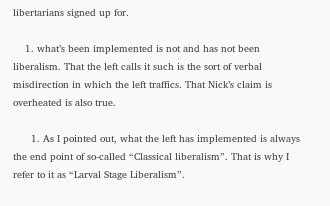libertarians signed up for.

    1. what’s been implemented is not and has not been liberalism. That the left calls it such is the sort of verbal misdirection in which the left traffics. That Nick’s claim is overheated is also true.

      1. As I pointed out, what the left has implemented is always the end point of so-called “Classical liberalism”. That is why I refer to it as “Larval Stage Liberalism”.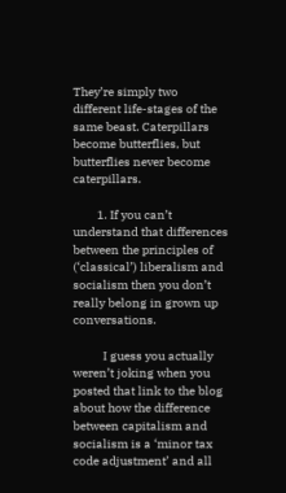They’re simply two different life-stages of the same beast. Caterpillars become butterflies, but butterflies never become caterpillars.

        1. If you can’t understand that differences between the principles of (‘classical’) liberalism and socialism then you don’t really belong in grown up conversations.

          I guess you actually weren’t joking when you posted that link to the blog about how the difference between capitalism and socialism is a ‘minor tax code adjustment’ and all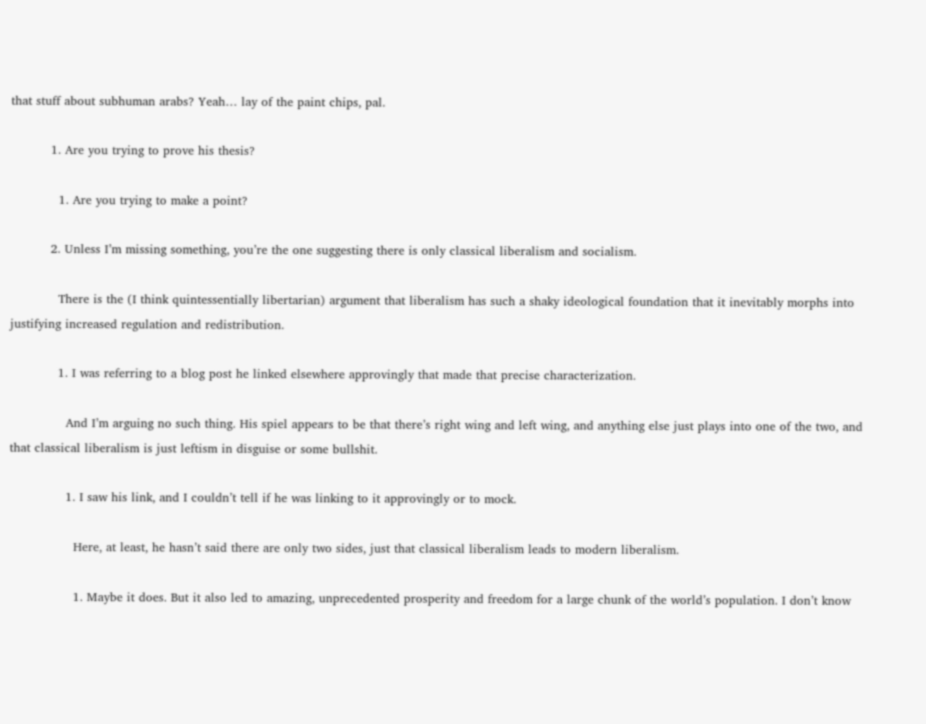that stuff about subhuman arabs? Yeah… lay of the paint chips, pal.

          1. Are you trying to prove his thesis?

            1. Are you trying to make a point?

          2. Unless I’m missing something, you’re the one suggesting there is only classical liberalism and socialism.

            There is the (I think quintessentially libertarian) argument that liberalism has such a shaky ideological foundation that it inevitably morphs into justifying increased regulation and redistribution.

            1. I was referring to a blog post he linked elsewhere approvingly that made that precise characterization.

              And I’m arguing no such thing. His spiel appears to be that there’s right wing and left wing, and anything else just plays into one of the two, and that classical liberalism is just leftism in disguise or some bullshit.

              1. I saw his link, and I couldn’t tell if he was linking to it approvingly or to mock.

                Here, at least, he hasn’t said there are only two sides, just that classical liberalism leads to modern liberalism.

                1. Maybe it does. But it also led to amazing, unprecedented prosperity and freedom for a large chunk of the world’s population. I don’t know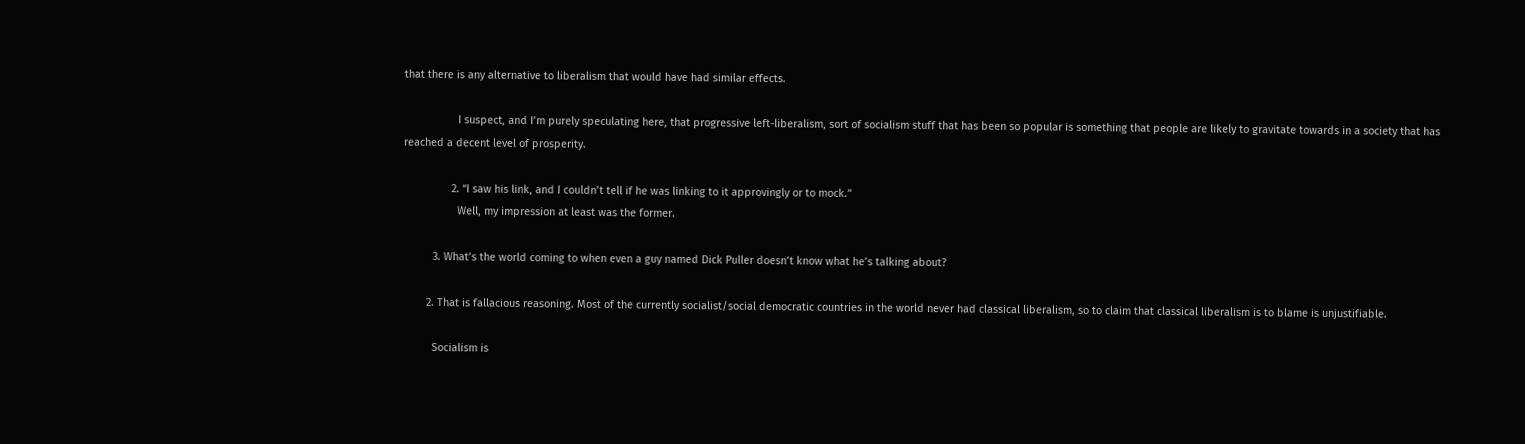that there is any alternative to liberalism that would have had similar effects.

                  I suspect, and I’m purely speculating here, that progressive left-liberalism, sort of socialism stuff that has been so popular is something that people are likely to gravitate towards in a society that has reached a decent level of prosperity.

                2. “I saw his link, and I couldn’t tell if he was linking to it approvingly or to mock.”
                  Well, my impression at least was the former.

          3. What’s the world coming to when even a guy named Dick Puller doesn’t know what he’s talking about?

        2. That is fallacious reasoning. Most of the currently socialist/social democratic countries in the world never had classical liberalism, so to claim that classical liberalism is to blame is unjustifiable.

          Socialism is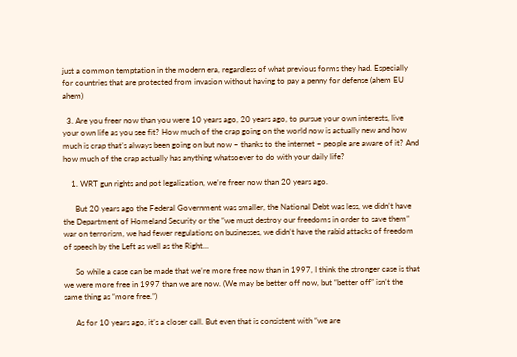just a common temptation in the modern era, regardless of what previous forms they had. Especially for countries that are protected from invasion without having to pay a penny for defense (ahem EU ahem)

  3. Are you freer now than you were 10 years ago, 20 years ago, to pursue your own interests, live your own life as you see fit? How much of the crap going on the world now is actually new and how much is crap that’s always been going on but now – thanks to the internet – people are aware of it? And how much of the crap actually has anything whatsoever to do with your daily life?

    1. WRT gun rights and pot legalization, we’re freer now than 20 years ago.

      But 20 years ago the Federal Government was smaller, the National Debt was less, we didn’t have the Department of Homeland Security or the “we must destroy our freedoms in order to save them” war on terrorism, we had fewer regulations on businesses, we didn’t have the rabid attacks of freedom of speech by the Left as well as the Right…

      So while a case can be made that we’re more free now than in 1997, I think the stronger case is that we were more free in 1997 than we are now. (We may be better off now, but “better off” isn’t the same thing as “more free.”)

      As for 10 years ago, it’s a closer call. But even that is consistent with “we are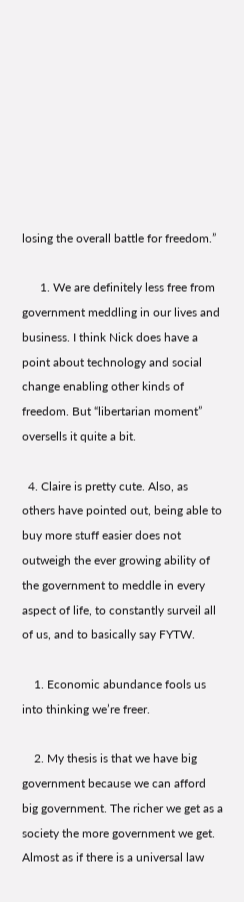losing the overall battle for freedom.”

      1. We are definitely less free from government meddling in our lives and business. I think Nick does have a point about technology and social change enabling other kinds of freedom. But “libertarian moment” oversells it quite a bit.

  4. Claire is pretty cute. Also, as others have pointed out, being able to buy more stuff easier does not outweigh the ever growing ability of the government to meddle in every aspect of life, to constantly surveil all of us, and to basically say FYTW.

    1. Economic abundance fools us into thinking we’re freer.

    2. My thesis is that we have big government because we can afford big government. The richer we get as a society the more government we get. Almost as if there is a universal law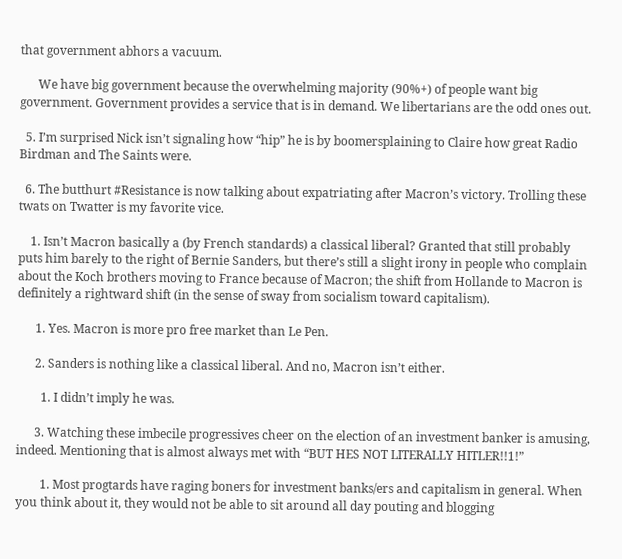that government abhors a vacuum.

      We have big government because the overwhelming majority (90%+) of people want big government. Government provides a service that is in demand. We libertarians are the odd ones out.

  5. I’m surprised Nick isn’t signaling how “hip” he is by boomersplaining to Claire how great Radio Birdman and The Saints were.

  6. The butthurt #Resistance is now talking about expatriating after Macron’s victory. Trolling these twats on Twatter is my favorite vice.

    1. Isn’t Macron basically a (by French standards) a classical liberal? Granted that still probably puts him barely to the right of Bernie Sanders, but there’s still a slight irony in people who complain about the Koch brothers moving to France because of Macron; the shift from Hollande to Macron is definitely a rightward shift (in the sense of sway from socialism toward capitalism).

      1. Yes. Macron is more pro free market than Le Pen.

      2. Sanders is nothing like a classical liberal. And no, Macron isn’t either.

        1. I didn’t imply he was.

      3. Watching these imbecile progressives cheer on the election of an investment banker is amusing, indeed. Mentioning that is almost always met with “BUT HES NOT LITERALLY HITLER!!1!”

        1. Most progtards have raging boners for investment banks/ers and capitalism in general. When you think about it, they would not be able to sit around all day pouting and blogging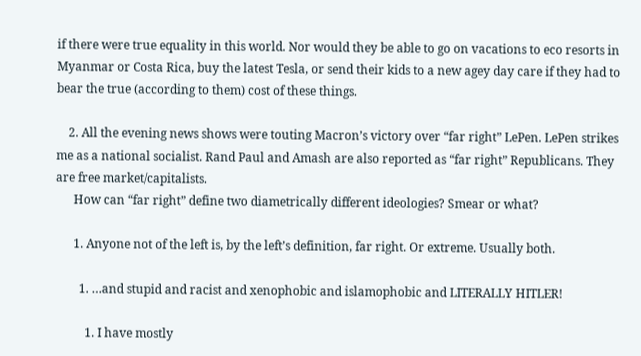if there were true equality in this world. Nor would they be able to go on vacations to eco resorts in Myanmar or Costa Rica, buy the latest Tesla, or send their kids to a new agey day care if they had to bear the true (according to them) cost of these things.

    2. All the evening news shows were touting Macron’s victory over “far right” LePen. LePen strikes me as a national socialist. Rand Paul and Amash are also reported as “far right” Republicans. They are free market/capitalists.
      How can “far right” define two diametrically different ideologies? Smear or what?

      1. Anyone not of the left is, by the left’s definition, far right. Or extreme. Usually both.

        1. …and stupid and racist and xenophobic and islamophobic and LITERALLY HITLER!

          1. I have mostly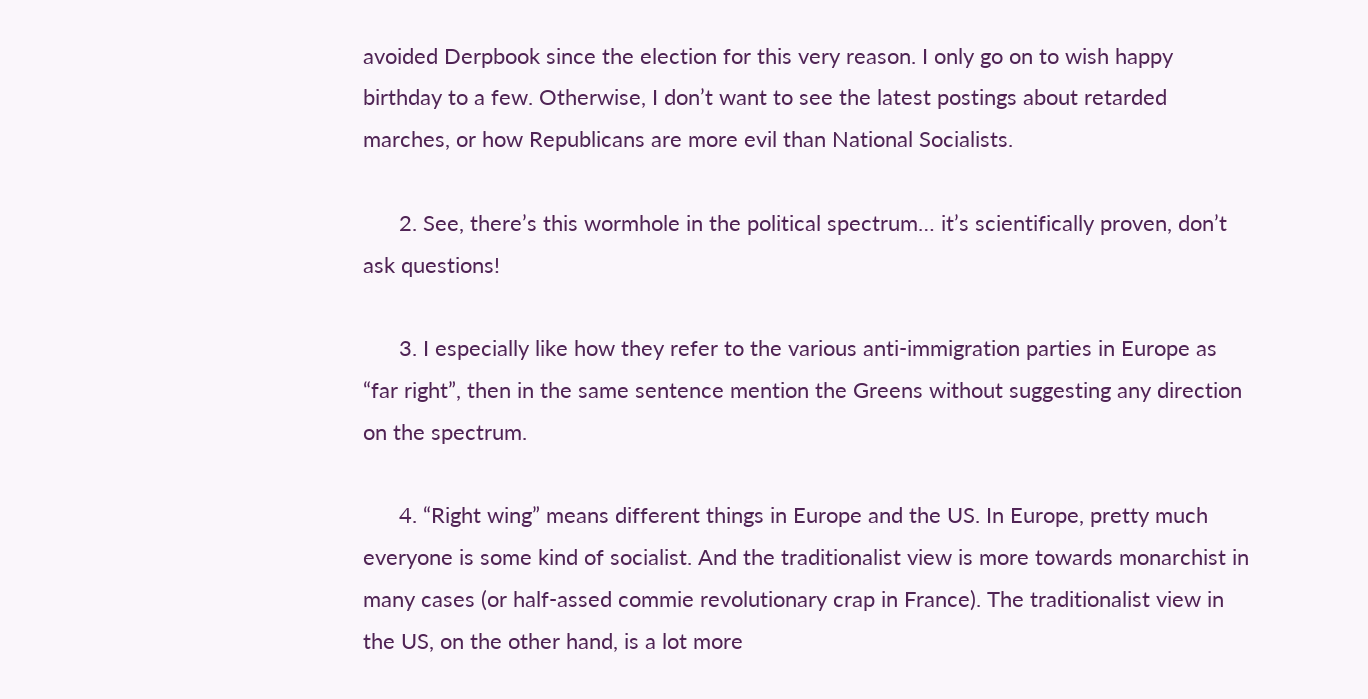avoided Derpbook since the election for this very reason. I only go on to wish happy birthday to a few. Otherwise, I don’t want to see the latest postings about retarded marches, or how Republicans are more evil than National Socialists.

      2. See, there’s this wormhole in the political spectrum… it’s scientifically proven, don’t ask questions!

      3. I especially like how they refer to the various anti-immigration parties in Europe as “far right”, then in the same sentence mention the Greens without suggesting any direction on the spectrum.

      4. “Right wing” means different things in Europe and the US. In Europe, pretty much everyone is some kind of socialist. And the traditionalist view is more towards monarchist in many cases (or half-assed commie revolutionary crap in France). The traditionalist view in the US, on the other hand, is a lot more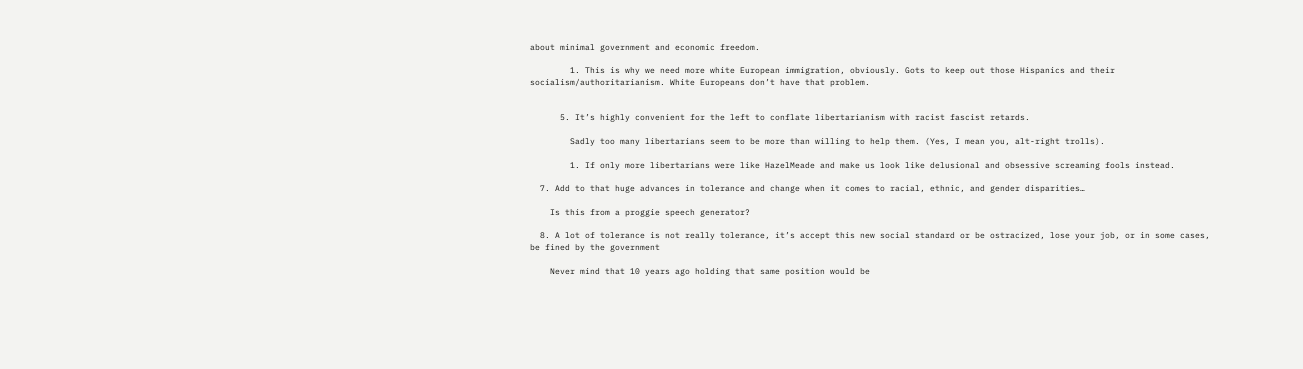about minimal government and economic freedom.

        1. This is why we need more white European immigration, obviously. Gots to keep out those Hispanics and their socialism/authoritarianism. White Europeans don’t have that problem.


      5. It’s highly convenient for the left to conflate libertarianism with racist fascist retards.

        Sadly too many libertarians seem to be more than willing to help them. (Yes, I mean you, alt-right trolls).

        1. If only more libertarians were like HazelMeade and make us look like delusional and obsessive screaming fools instead.

  7. Add to that huge advances in tolerance and change when it comes to racial, ethnic, and gender disparities…

    Is this from a proggie speech generator?

  8. A lot of tolerance is not really tolerance, it’s accept this new social standard or be ostracized, lose your job, or in some cases, be fined by the government

    Never mind that 10 years ago holding that same position would be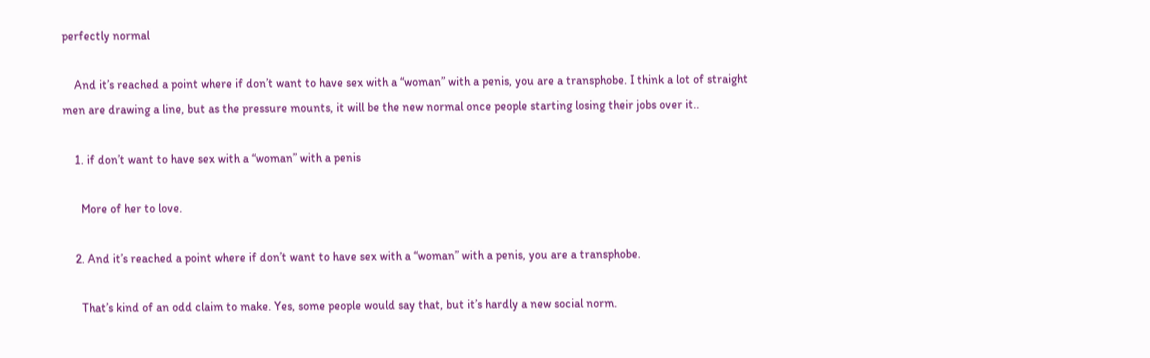perfectly normal

    And it’s reached a point where if don’t want to have sex with a “woman” with a penis, you are a transphobe. I think a lot of straight men are drawing a line, but as the pressure mounts, it will be the new normal once people starting losing their jobs over it..

    1. if don’t want to have sex with a “woman” with a penis

      More of her to love.

    2. And it’s reached a point where if don’t want to have sex with a “woman” with a penis, you are a transphobe.

      That’s kind of an odd claim to make. Yes, some people would say that, but it’s hardly a new social norm.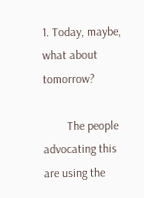1. Today, maybe, what about tomorrow?

        The people advocating this are using the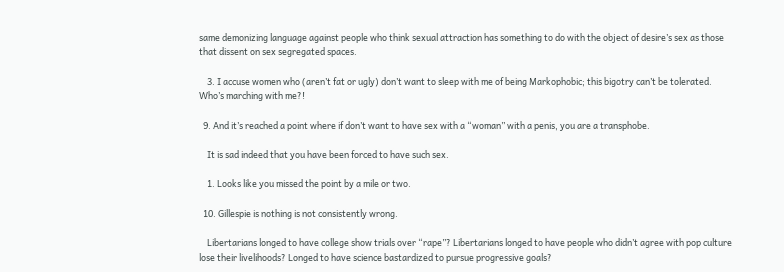same demonizing language against people who think sexual attraction has something to do with the object of desire’s sex as those that dissent on sex segregated spaces.

    3. I accuse women who (aren’t fat or ugly) don’t want to sleep with me of being Markophobic; this bigotry can’t be tolerated. Who’s marching with me?!

  9. And it’s reached a point where if don’t want to have sex with a “woman” with a penis, you are a transphobe.

    It is sad indeed that you have been forced to have such sex.

    1. Looks like you missed the point by a mile or two.

  10. Gillespie is nothing is not consistently wrong.

    Libertarians longed to have college show trials over “rape”? Libertarians longed to have people who didn’t agree with pop culture lose their livelihoods? Longed to have science bastardized to pursue progressive goals?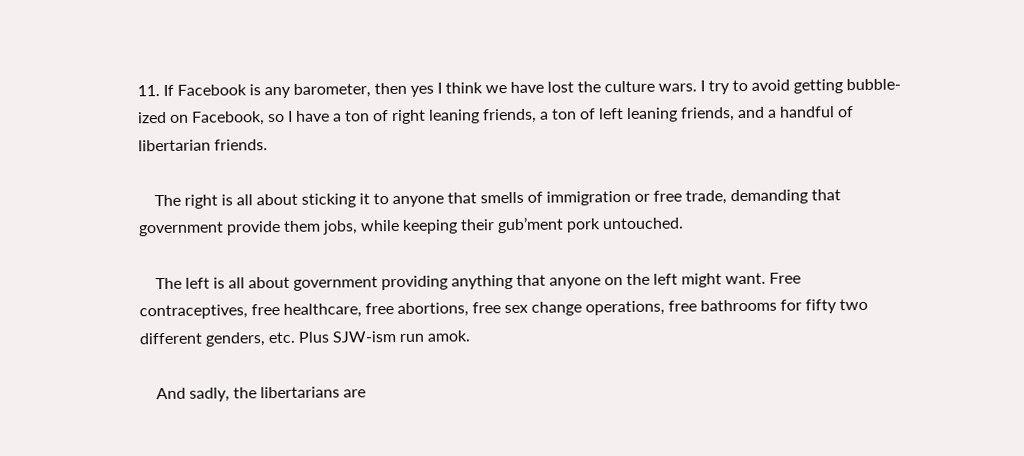11. If Facebook is any barometer, then yes I think we have lost the culture wars. I try to avoid getting bubble-ized on Facebook, so I have a ton of right leaning friends, a ton of left leaning friends, and a handful of libertarian friends.

    The right is all about sticking it to anyone that smells of immigration or free trade, demanding that government provide them jobs, while keeping their gub’ment pork untouched.

    The left is all about government providing anything that anyone on the left might want. Free contraceptives, free healthcare, free abortions, free sex change operations, free bathrooms for fifty two different genders, etc. Plus SJW-ism run amok.

    And sadly, the libertarians are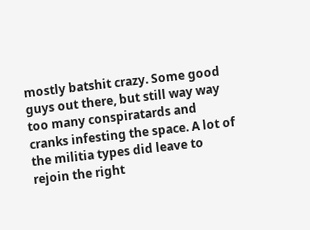mostly batshit crazy. Some good guys out there, but still way way too many conspiratards and cranks infesting the space. A lot of the militia types did leave to rejoin the right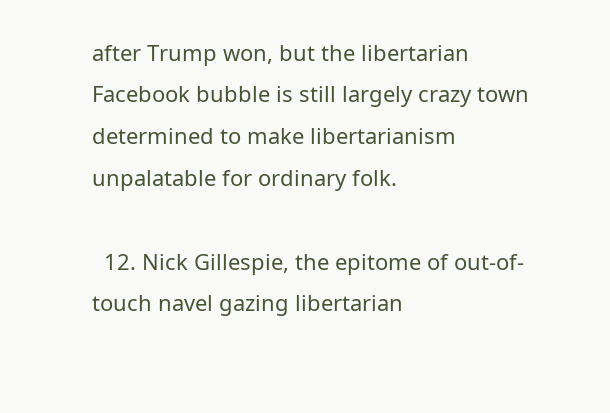after Trump won, but the libertarian Facebook bubble is still largely crazy town determined to make libertarianism unpalatable for ordinary folk.

  12. Nick Gillespie, the epitome of out-of-touch navel gazing libertarian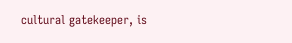cultural gatekeeper, is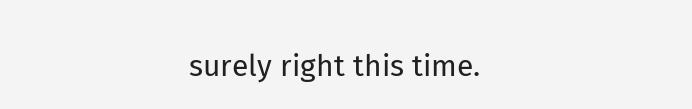surely right this time.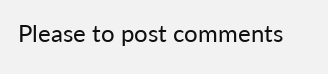Please to post comments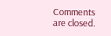Comments are closed.